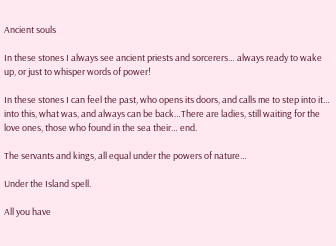Ancient souls

In these stones I always see ancient priests and sorcerers… always ready to wake up, or just to whisper words of power!

In these stones I can feel the past, who opens its doors, and calls me to step into it… into this, what was, and always can be back…There are ladies, still waiting for the love ones, those who found in the sea their… end.

The servants and kings, all equal under the powers of nature…

Under the Island spell.

All you have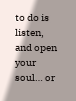to do is listen, and open your soul… or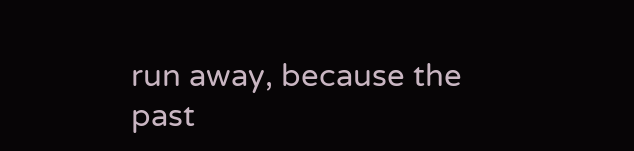run away, because the past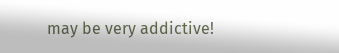may be very addictive!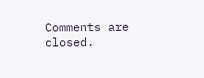Comments are closed.